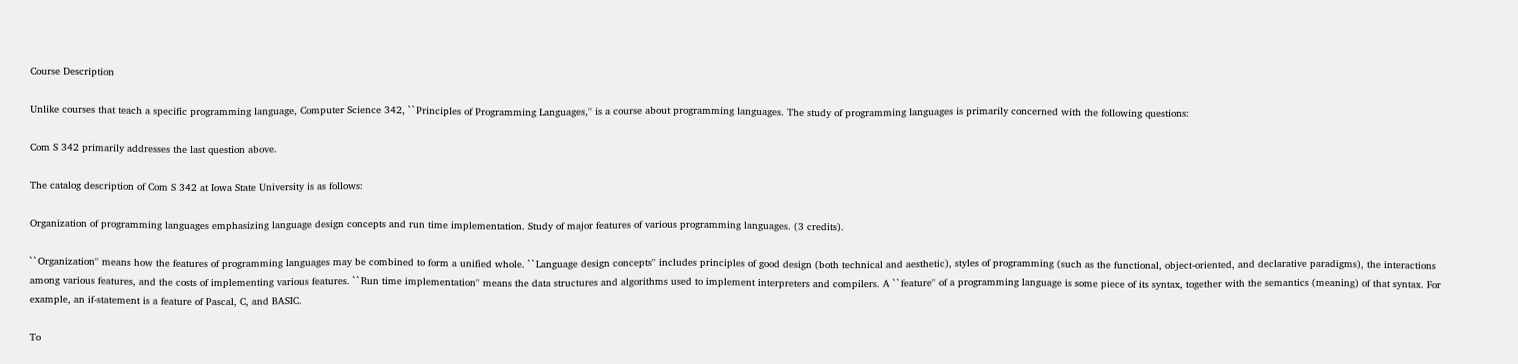Course Description

Unlike courses that teach a specific programming language, Computer Science 342, ``Principles of Programming Languages,'' is a course about programming languages. The study of programming languages is primarily concerned with the following questions:

Com S 342 primarily addresses the last question above.

The catalog description of Com S 342 at Iowa State University is as follows:

Organization of programming languages emphasizing language design concepts and run time implementation. Study of major features of various programming languages. (3 credits).

``Organization'' means how the features of programming languages may be combined to form a unified whole. ``Language design concepts'' includes principles of good design (both technical and aesthetic), styles of programming (such as the functional, object-oriented, and declarative paradigms), the interactions among various features, and the costs of implementing various features. ``Run time implementation'' means the data structures and algorithms used to implement interpreters and compilers. A ``feature'' of a programming language is some piece of its syntax, together with the semantics (meaning) of that syntax. For example, an if-statement is a feature of Pascal, C, and BASIC.

To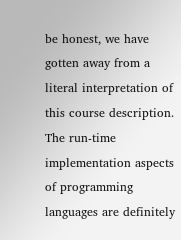be honest, we have gotten away from a literal interpretation of this course description. The run-time implementation aspects of programming languages are definitely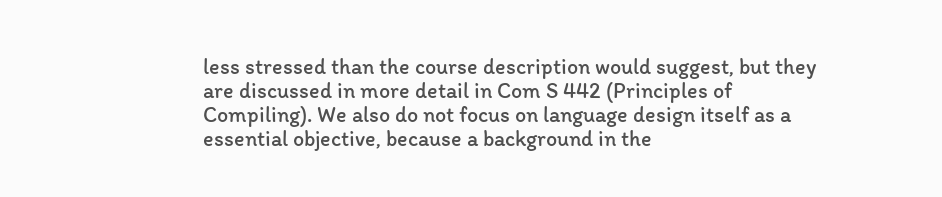less stressed than the course description would suggest, but they are discussed in more detail in Com S 442 (Principles of Compiling). We also do not focus on language design itself as a essential objective, because a background in the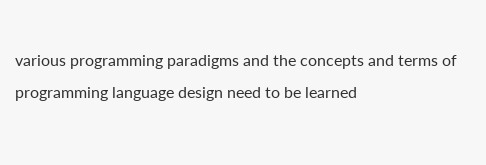various programming paradigms and the concepts and terms of programming language design need to be learned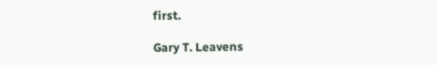first.

Gary T. Leavens